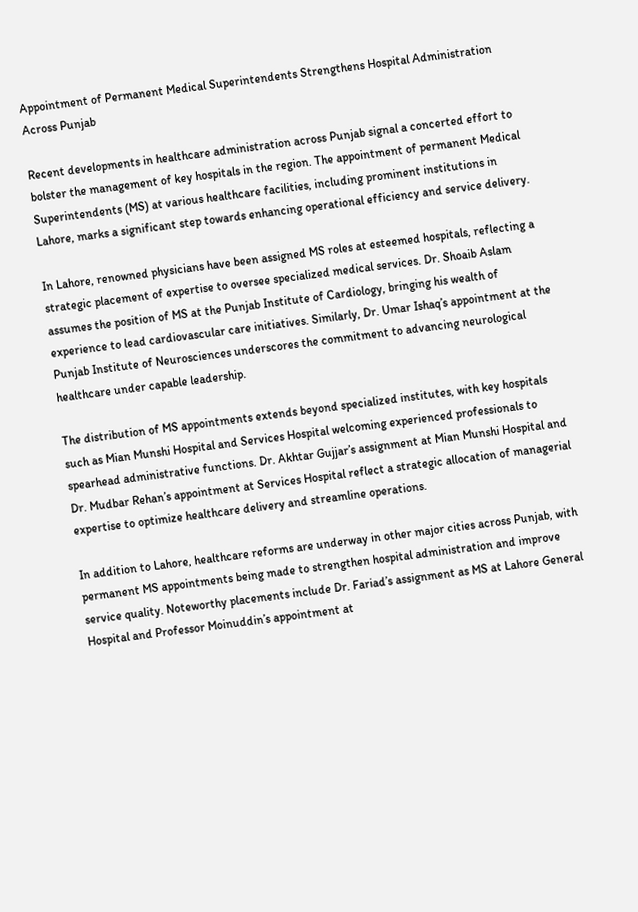Appointment of Permanent Medical Superintendents Strengthens Hospital Administration Across Punjab

Recent developments in healthcare administration across Punjab signal a concerted effort to bolster the management of key hospitals in the region. The appointment of permanent Medical Superintendents (MS) at various healthcare facilities, including prominent institutions in Lahore, marks a significant step towards enhancing operational efficiency and service delivery.

In Lahore, renowned physicians have been assigned MS roles at esteemed hospitals, reflecting a strategic placement of expertise to oversee specialized medical services. Dr. Shoaib Aslam assumes the position of MS at the Punjab Institute of Cardiology, bringing his wealth of experience to lead cardiovascular care initiatives. Similarly, Dr. Umar Ishaq’s appointment at the Punjab Institute of Neurosciences underscores the commitment to advancing neurological healthcare under capable leadership.

The distribution of MS appointments extends beyond specialized institutes, with key hospitals such as Mian Munshi Hospital and Services Hospital welcoming experienced professionals to spearhead administrative functions. Dr. Akhtar Gujjar’s assignment at Mian Munshi Hospital and Dr. Mudbar Rehan’s appointment at Services Hospital reflect a strategic allocation of managerial expertise to optimize healthcare delivery and streamline operations.

In addition to Lahore, healthcare reforms are underway in other major cities across Punjab, with permanent MS appointments being made to strengthen hospital administration and improve service quality. Noteworthy placements include Dr. Fariad’s assignment as MS at Lahore General Hospital and Professor Moinuddin’s appointment at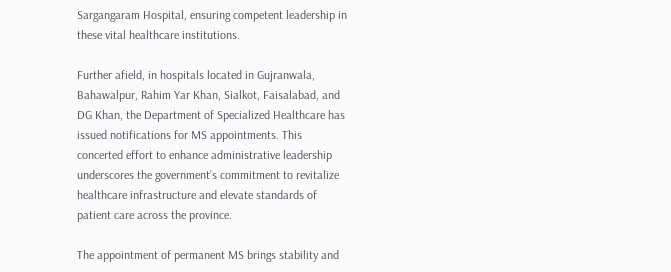Sargangaram Hospital, ensuring competent leadership in these vital healthcare institutions.

Further afield, in hospitals located in Gujranwala, Bahawalpur, Rahim Yar Khan, Sialkot, Faisalabad, and DG Khan, the Department of Specialized Healthcare has issued notifications for MS appointments. This concerted effort to enhance administrative leadership underscores the government’s commitment to revitalize healthcare infrastructure and elevate standards of patient care across the province.

The appointment of permanent MS brings stability and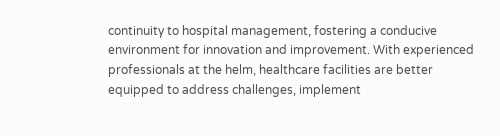continuity to hospital management, fostering a conducive environment for innovation and improvement. With experienced professionals at the helm, healthcare facilities are better equipped to address challenges, implement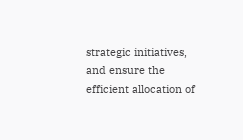strategic initiatives, and ensure the efficient allocation of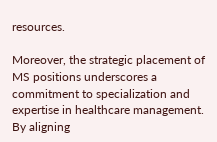resources.

Moreover, the strategic placement of MS positions underscores a commitment to specialization and expertise in healthcare management. By aligning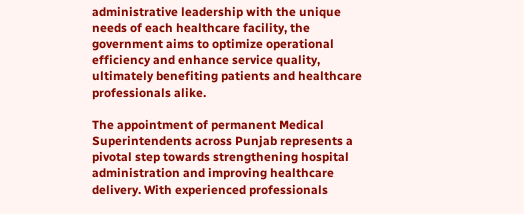administrative leadership with the unique needs of each healthcare facility, the government aims to optimize operational efficiency and enhance service quality, ultimately benefiting patients and healthcare professionals alike.

The appointment of permanent Medical Superintendents across Punjab represents a pivotal step towards strengthening hospital administration and improving healthcare delivery. With experienced professionals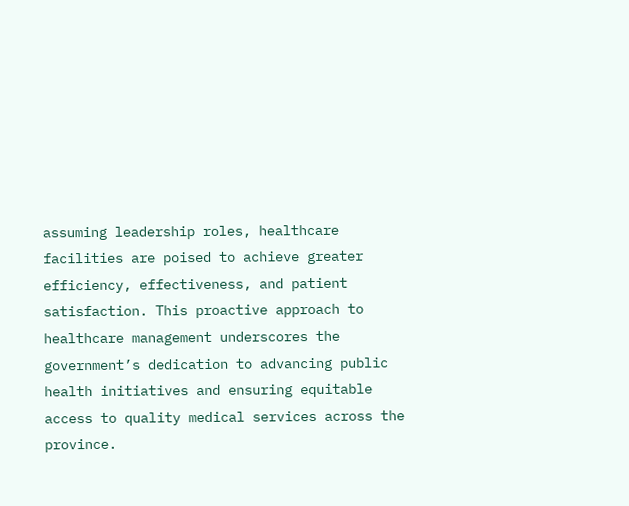assuming leadership roles, healthcare facilities are poised to achieve greater efficiency, effectiveness, and patient satisfaction. This proactive approach to healthcare management underscores the government’s dedication to advancing public health initiatives and ensuring equitable access to quality medical services across the province.